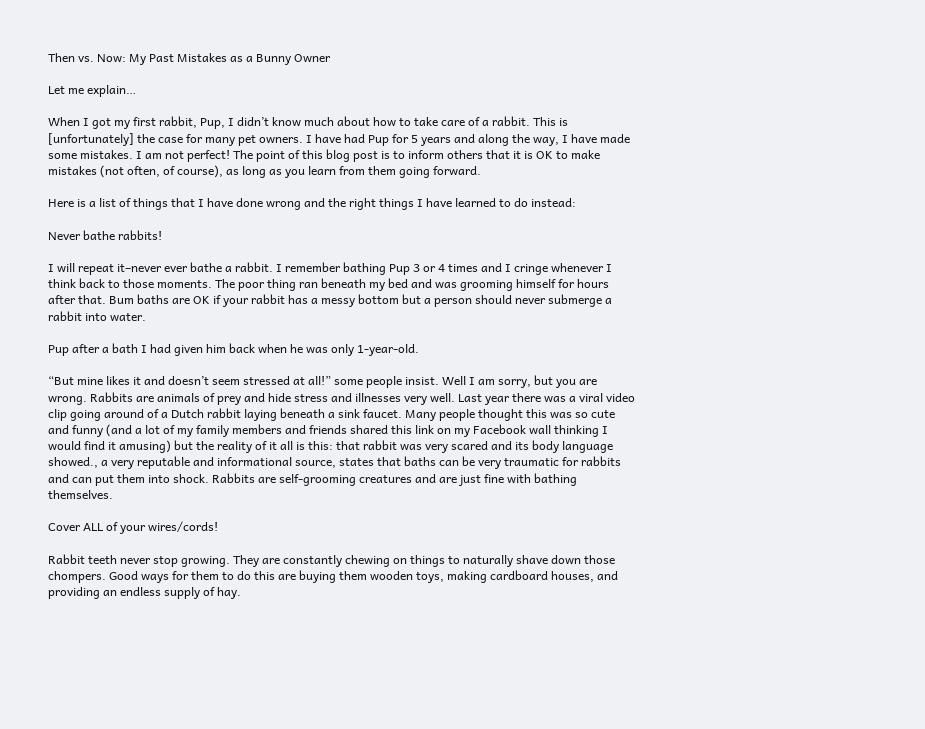Then vs. Now: My Past Mistakes as a Bunny Owner

Let me explain…

When I got my first rabbit, Pup, I didn’t know much about how to take care of a rabbit. This is [unfortunately] the case for many pet owners. I have had Pup for 5 years and along the way, I have made some mistakes. I am not perfect! The point of this blog post is to inform others that it is OK to make mistakes (not often, of course), as long as you learn from them going forward.

Here is a list of things that I have done wrong and the right things I have learned to do instead:

Never bathe rabbits!

I will repeat it–never ever bathe a rabbit. I remember bathing Pup 3 or 4 times and I cringe whenever I think back to those moments. The poor thing ran beneath my bed and was grooming himself for hours after that. Bum baths are OK if your rabbit has a messy bottom but a person should never submerge a rabbit into water.

Pup after a bath I had given him back when he was only 1-year-old.

“But mine likes it and doesn’t seem stressed at all!” some people insist. Well I am sorry, but you are wrong. Rabbits are animals of prey and hide stress and illnesses very well. Last year there was a viral video clip going around of a Dutch rabbit laying beneath a sink faucet. Many people thought this was so cute and funny (and a lot of my family members and friends shared this link on my Facebook wall thinking I would find it amusing) but the reality of it all is this: that rabbit was very scared and its body language showed., a very reputable and informational source, states that baths can be very traumatic for rabbits and can put them into shock. Rabbits are self-grooming creatures and are just fine with bathing themselves.

Cover ALL of your wires/cords!

Rabbit teeth never stop growing. They are constantly chewing on things to naturally shave down those chompers. Good ways for them to do this are buying them wooden toys, making cardboard houses, and providing an endless supply of hay.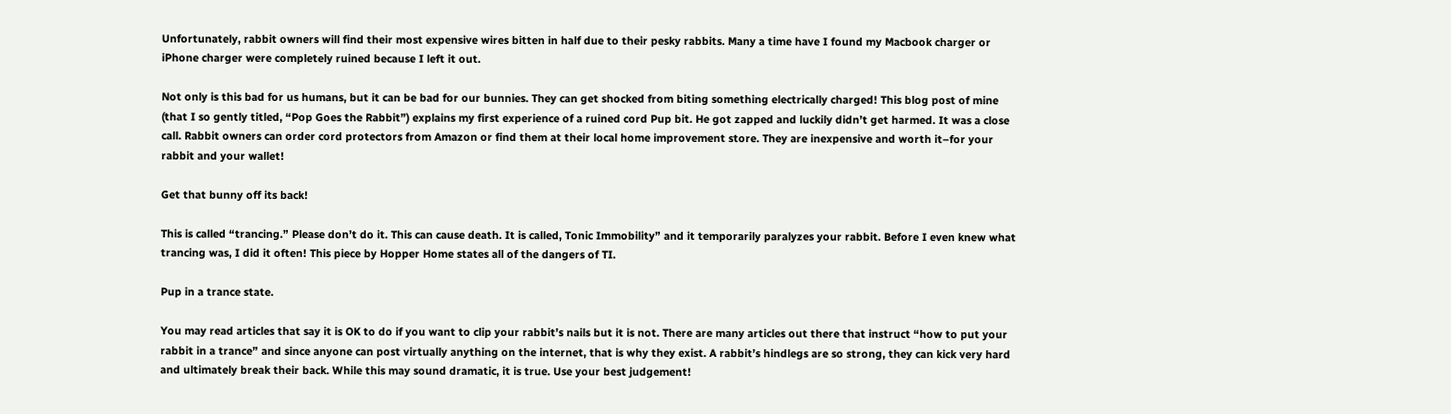Unfortunately, rabbit owners will find their most expensive wires bitten in half due to their pesky rabbits. Many a time have I found my Macbook charger or iPhone charger were completely ruined because I left it out.

Not only is this bad for us humans, but it can be bad for our bunnies. They can get shocked from biting something electrically charged! This blog post of mine (that I so gently titled, “Pop Goes the Rabbit”) explains my first experience of a ruined cord Pup bit. He got zapped and luckily didn’t get harmed. It was a close call. Rabbit owners can order cord protectors from Amazon or find them at their local home improvement store. They are inexpensive and worth it–for your rabbit and your wallet!

Get that bunny off its back!

This is called “trancing.” Please don’t do it. This can cause death. It is called, Tonic Immobility” and it temporarily paralyzes your rabbit. Before I even knew what trancing was, I did it often! This piece by Hopper Home states all of the dangers of TI.

Pup in a trance state.

You may read articles that say it is OK to do if you want to clip your rabbit’s nails but it is not. There are many articles out there that instruct “how to put your rabbit in a trance” and since anyone can post virtually anything on the internet, that is why they exist. A rabbit’s hindlegs are so strong, they can kick very hard and ultimately break their back. While this may sound dramatic, it is true. Use your best judgement!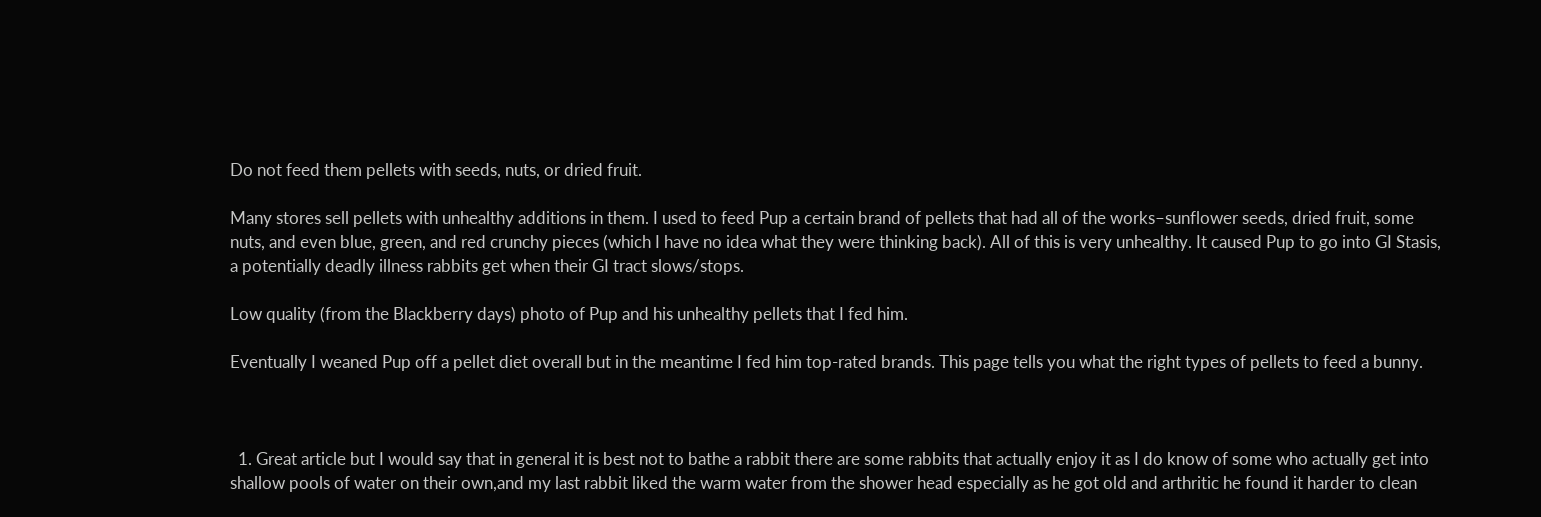Do not feed them pellets with seeds, nuts, or dried fruit.

Many stores sell pellets with unhealthy additions in them. I used to feed Pup a certain brand of pellets that had all of the works–sunflower seeds, dried fruit, some nuts, and even blue, green, and red crunchy pieces (which I have no idea what they were thinking back). All of this is very unhealthy. It caused Pup to go into GI Stasis, a potentially deadly illness rabbits get when their GI tract slows/stops.

Low quality (from the Blackberry days) photo of Pup and his unhealthy pellets that I fed him.

Eventually I weaned Pup off a pellet diet overall but in the meantime I fed him top-rated brands. This page tells you what the right types of pellets to feed a bunny.



  1. Great article but I would say that in general it is best not to bathe a rabbit there are some rabbits that actually enjoy it as I do know of some who actually get into shallow pools of water on their own,and my last rabbit liked the warm water from the shower head especially as he got old and arthritic he found it harder to clean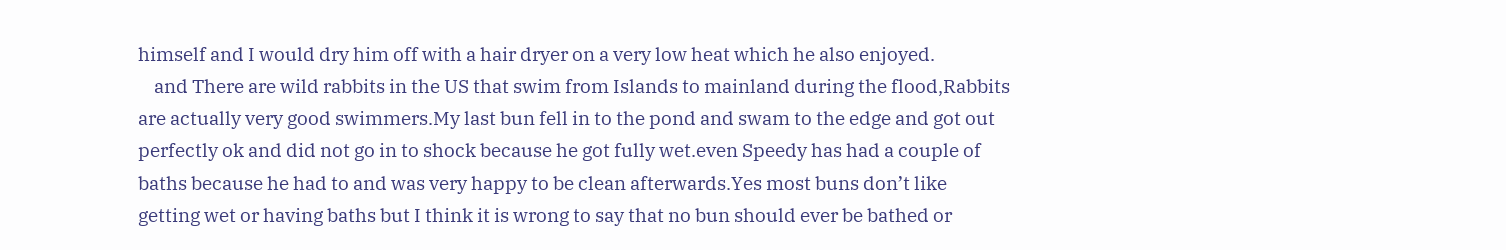himself and I would dry him off with a hair dryer on a very low heat which he also enjoyed.
    and There are wild rabbits in the US that swim from Islands to mainland during the flood,Rabbits are actually very good swimmers.My last bun fell in to the pond and swam to the edge and got out perfectly ok and did not go in to shock because he got fully wet.even Speedy has had a couple of baths because he had to and was very happy to be clean afterwards.Yes most buns don’t like getting wet or having baths but I think it is wrong to say that no bun should ever be bathed or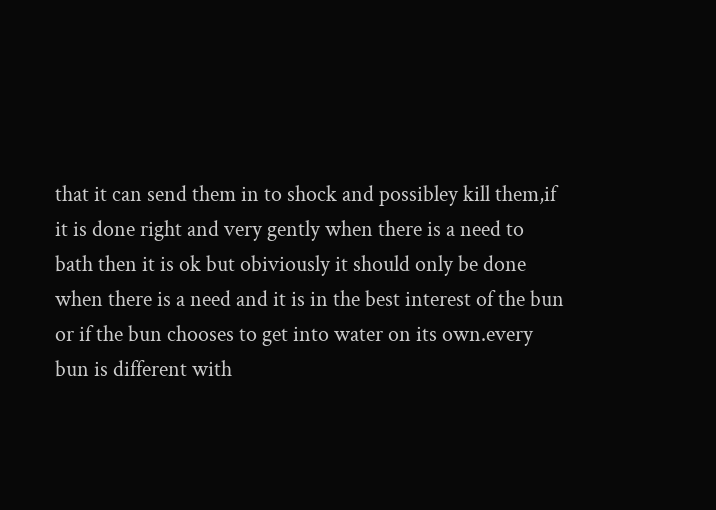that it can send them in to shock and possibley kill them,if it is done right and very gently when there is a need to bath then it is ok but obiviously it should only be done when there is a need and it is in the best interest of the bun or if the bun chooses to get into water on its own.every bun is different with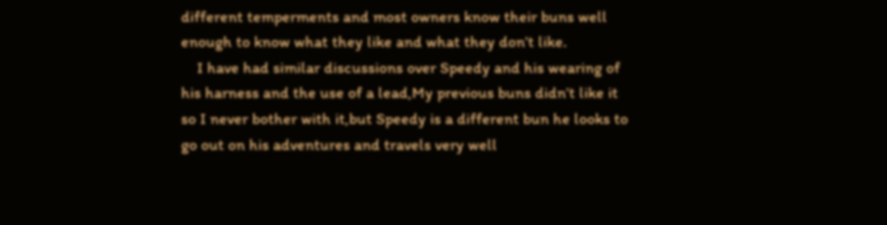different temperments and most owners know their buns well enough to know what they like and what they don’t like.
    I have had similar discussions over Speedy and his wearing of his harness and the use of a lead,My previous buns didn’t like it so I never bother with it,but Speedy is a different bun he looks to go out on his adventures and travels very well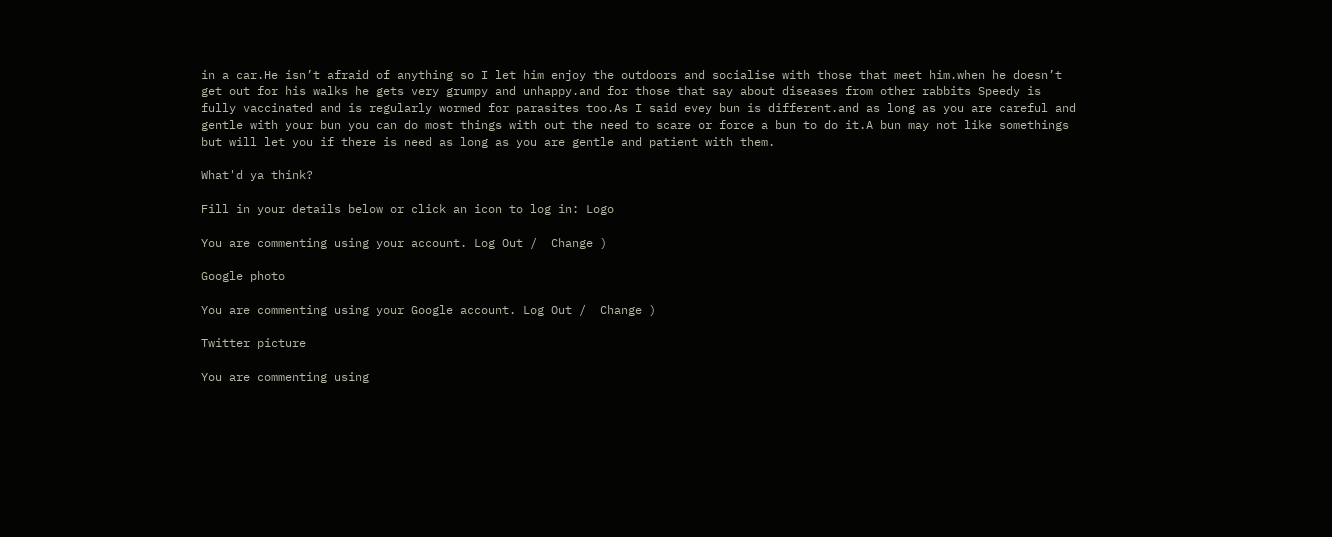in a car.He isn’t afraid of anything so I let him enjoy the outdoors and socialise with those that meet him.when he doesn’t get out for his walks he gets very grumpy and unhappy.and for those that say about diseases from other rabbits Speedy is fully vaccinated and is regularly wormed for parasites too.As I said evey bun is different.and as long as you are careful and gentle with your bun you can do most things with out the need to scare or force a bun to do it.A bun may not like somethings but will let you if there is need as long as you are gentle and patient with them.

What'd ya think?

Fill in your details below or click an icon to log in: Logo

You are commenting using your account. Log Out /  Change )

Google photo

You are commenting using your Google account. Log Out /  Change )

Twitter picture

You are commenting using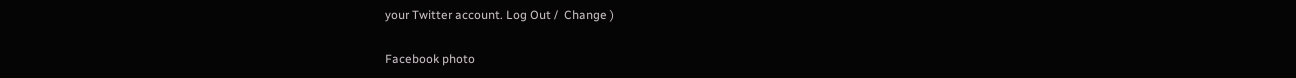your Twitter account. Log Out /  Change )

Facebook photo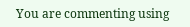You are commenting using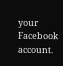your Facebook account.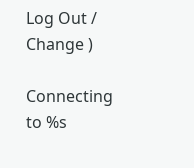Log Out /  Change )

Connecting to %s